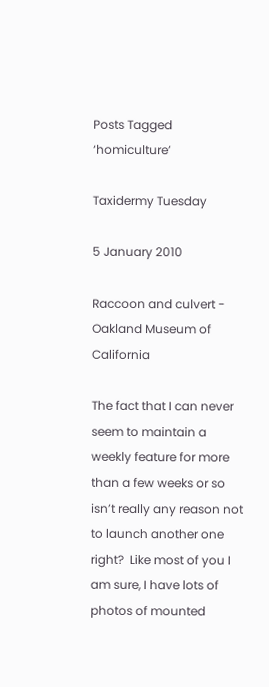Posts Tagged ‘homiculture’

Taxidermy Tuesday

5 January 2010

Raccoon and culvert - Oakland Museum of California

The fact that I can never seem to maintain a weekly feature for more than a few weeks or so isn’t really any reason not to launch another one right?  Like most of you I am sure, I have lots of photos of mounted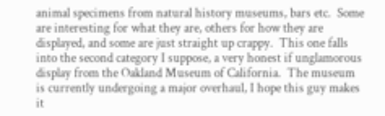animal specimens from natural history museums, bars etc.  Some are interesting for what they are, others for how they are displayed, and some are just straight up crappy.  This one falls into the second category I suppose, a very honest if unglamorous display from the Oakland Museum of California.  The museum is currently undergoing a major overhaul, I hope this guy makes it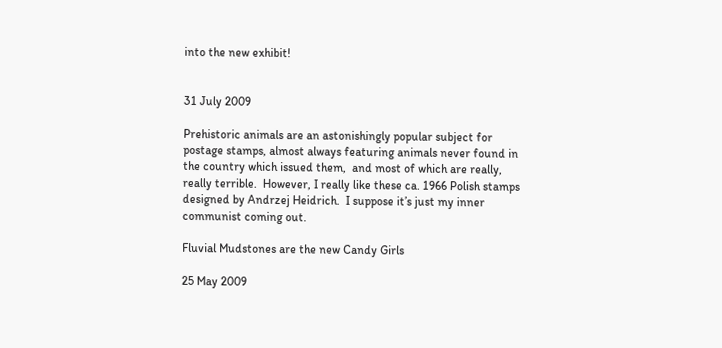into the new exhibit!


31 July 2009

Prehistoric animals are an astonishingly popular subject for postage stamps, almost always featuring animals never found in the country which issued them,  and most of which are really, really terrible.  However, I really like these ca. 1966 Polish stamps designed by Andrzej Heidrich.  I suppose it’s just my inner communist coming out.

Fluvial Mudstones are the new Candy Girls

25 May 2009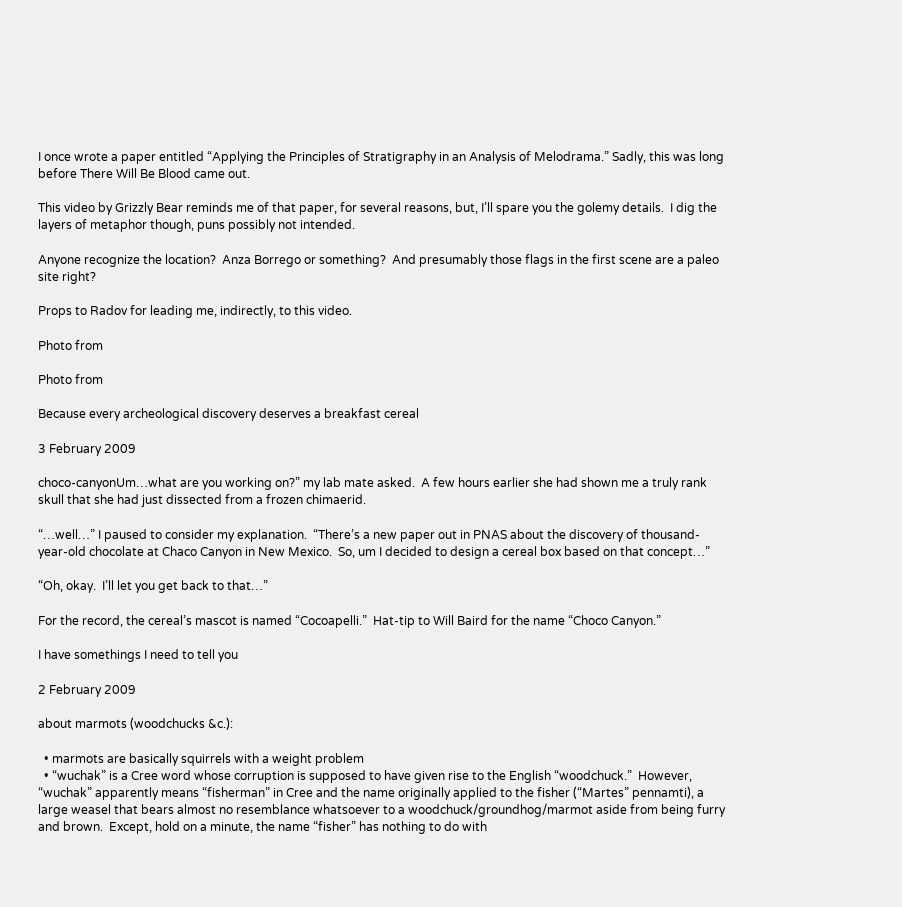I once wrote a paper entitled “Applying the Principles of Stratigraphy in an Analysis of Melodrama.” Sadly, this was long before There Will Be Blood came out.

This video by Grizzly Bear reminds me of that paper, for several reasons, but, I’ll spare you the golemy details.  I dig the layers of metaphor though, puns possibly not intended.

Anyone recognize the location?  Anza Borrego or something?  And presumably those flags in the first scene are a paleo site right?

Props to Radov for leading me, indirectly, to this video.

Photo from

Photo from

Because every archeological discovery deserves a breakfast cereal

3 February 2009

choco-canyonUm…what are you working on?” my lab mate asked.  A few hours earlier she had shown me a truly rank skull that she had just dissected from a frozen chimaerid.

“…well…” I paused to consider my explanation.  “There’s a new paper out in PNAS about the discovery of thousand-year-old chocolate at Chaco Canyon in New Mexico.  So, um I decided to design a cereal box based on that concept…”

“Oh, okay.  I’ll let you get back to that…”

For the record, the cereal’s mascot is named “Cocoapelli.”  Hat-tip to Will Baird for the name “Choco Canyon.”

I have somethings I need to tell you

2 February 2009

about marmots (woodchucks &c.):

  • marmots are basically squirrels with a weight problem
  • “wuchak” is a Cree word whose corruption is supposed to have given rise to the English “woodchuck.”  However, “wuchak” apparently means “fisherman” in Cree and the name originally applied to the fisher (“Martes” pennamti), a large weasel that bears almost no resemblance whatsoever to a woodchuck/groundhog/marmot aside from being furry and brown.  Except, hold on a minute, the name “fisher” has nothing to do with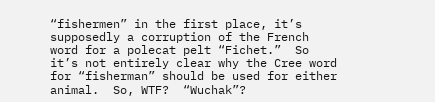“fishermen” in the first place, it’s supposedly a corruption of the French word for a polecat pelt “Fichet.”  So it’s not entirely clear why the Cree word for “fisherman” should be used for either animal.  So, WTF?  “Wuchak”?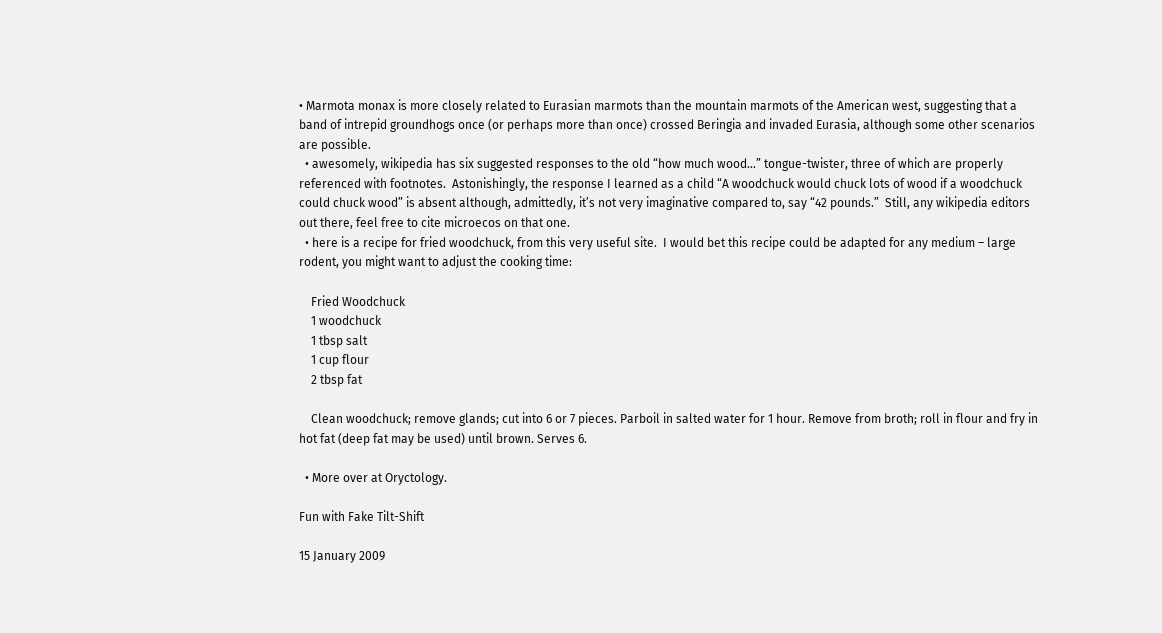• Marmota monax is more closely related to Eurasian marmots than the mountain marmots of the American west, suggesting that a band of intrepid groundhogs once (or perhaps more than once) crossed Beringia and invaded Eurasia, although some other scenarios are possible.
  • awesomely, wikipedia has six suggested responses to the old “how much wood…” tongue-twister, three of which are properly referenced with footnotes.  Astonishingly, the response I learned as a child “A woodchuck would chuck lots of wood if a woodchuck could chuck wood” is absent although, admittedly, it’s not very imaginative compared to, say “42 pounds.”  Still, any wikipedia editors out there, feel free to cite microecos on that one.
  • here is a recipe for fried woodchuck, from this very useful site.  I would bet this recipe could be adapted for any medium – large rodent, you might want to adjust the cooking time:

    Fried Woodchuck
    1 woodchuck
    1 tbsp salt
    1 cup flour
    2 tbsp fat

    Clean woodchuck; remove glands; cut into 6 or 7 pieces. Parboil in salted water for 1 hour. Remove from broth; roll in flour and fry in hot fat (deep fat may be used) until brown. Serves 6.

  • More over at Oryctology.

Fun with Fake Tilt-Shift

15 January 2009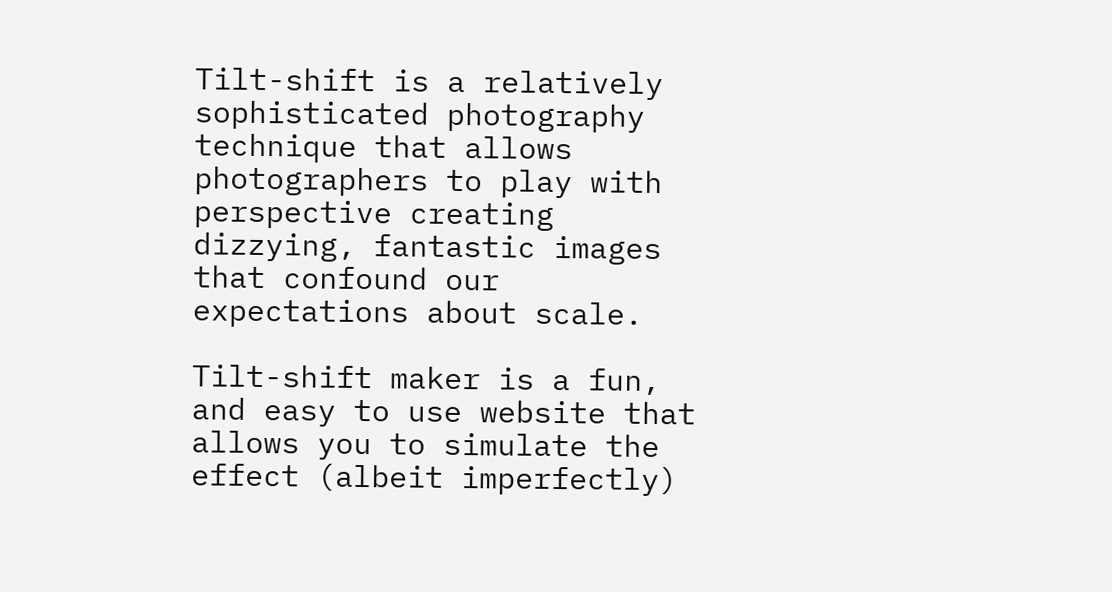Tilt-shift is a relatively sophisticated photography technique that allows photographers to play with perspective creating dizzying, fantastic images that confound our expectations about scale.

Tilt-shift maker is a fun, and easy to use website that allows you to simulate the effect (albeit imperfectly)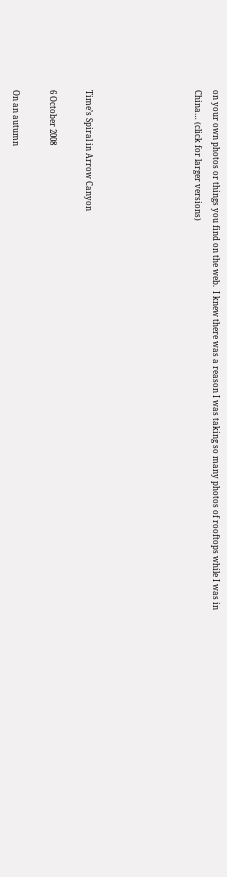on your own photos or things you find on the web.  I knew there was a reason I was taking so many photos of rooftops while I was in China… (click for larger versions)





Time’s Spiral in Arrow Canyon

6 October 2008

On an autumn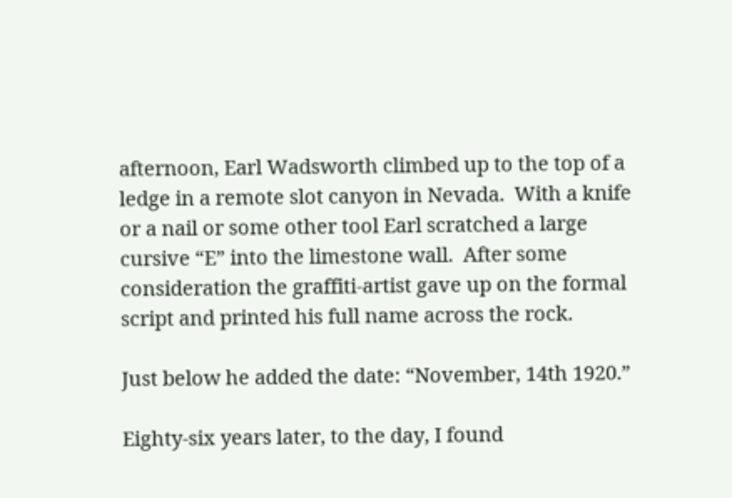afternoon, Earl Wadsworth climbed up to the top of a ledge in a remote slot canyon in Nevada.  With a knife or a nail or some other tool Earl scratched a large cursive “E” into the limestone wall.  After some consideration the graffiti-artist gave up on the formal script and printed his full name across the rock.

Just below he added the date: “November, 14th 1920.”

Eighty-six years later, to the day, I found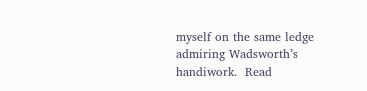myself on the same ledge admiring Wadsworth’s handiwork.  Read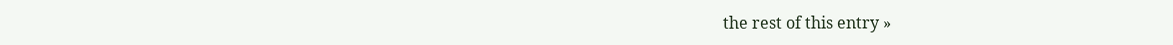the rest of this entry »